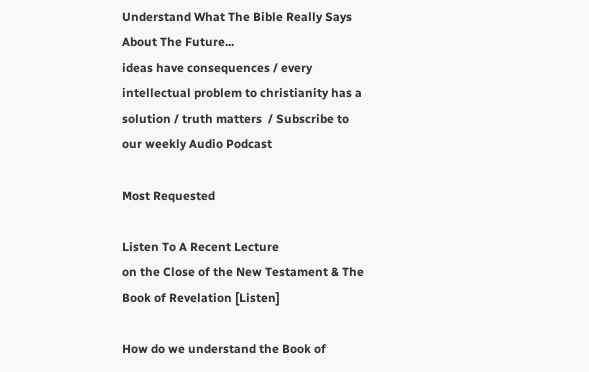Understand What The Bible Really Says About The Future...
ideas have consequences / every intellectual problem to christianity has a solution / truth matters  / Subscribe to our weekly Audio Podcast

Most Requested

Listen To A Recent Lecture
on the Close of the New Testament & The Book of Revelation [Listen]

How do we understand the Book of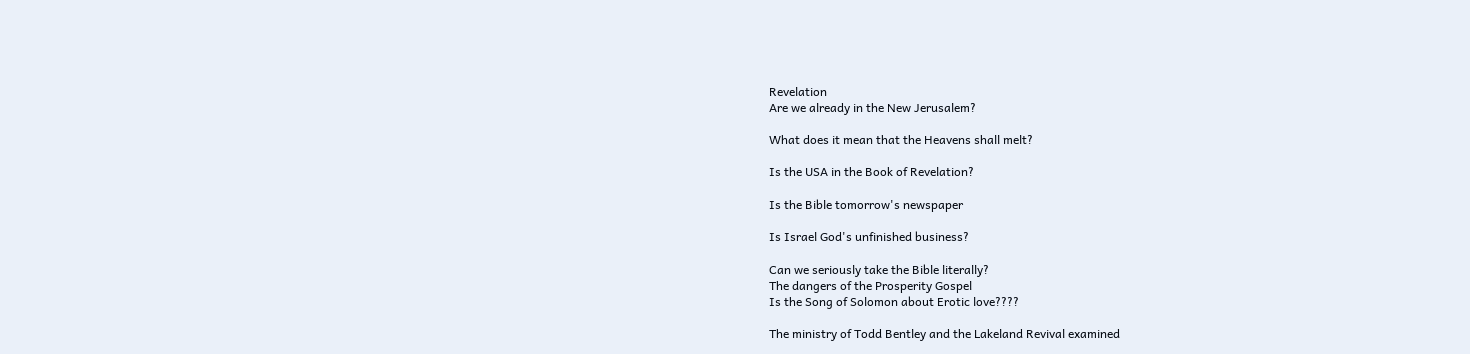Revelation
Are we already in the New Jerusalem?

What does it mean that the Heavens shall melt?

Is the USA in the Book of Revelation?

Is the Bible tomorrow's newspaper

Is Israel God's unfinished business?

Can we seriously take the Bible literally?
The dangers of the Prosperity Gospel
Is the Song of Solomon about Erotic love????

The ministry of Todd Bentley and the Lakeland Revival examined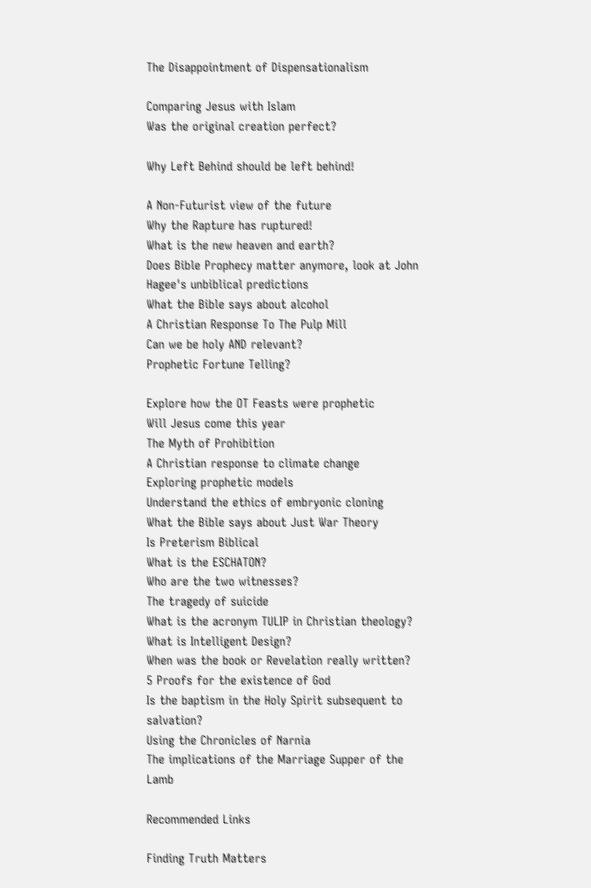The Disappointment of Dispensationalism

Comparing Jesus with Islam
Was the original creation perfect?

Why Left Behind should be left behind!

A Non-Futurist view of the future
Why the Rapture has ruptured!
What is the new heaven and earth?
Does Bible Prophecy matter anymore, look at John Hagee's unbiblical predictions
What the Bible says about alcohol
A Christian Response To The Pulp Mill
Can we be holy AND relevant?
Prophetic Fortune Telling?

Explore how the OT Feasts were prophetic
Will Jesus come this year
The Myth of Prohibition
A Christian response to climate change
Exploring prophetic models
Understand the ethics of embryonic cloning
What the Bible says about Just War Theory
Is Preterism Biblical
What is the ESCHATON?
Who are the two witnesses?
The tragedy of suicide
What is the acronym TULIP in Christian theology?
What is Intelligent Design?
When was the book or Revelation really written?
5 Proofs for the existence of God
Is the baptism in the Holy Spirit subsequent to salvation?
Using the Chronicles of Narnia
The implications of the Marriage Supper of the Lamb

Recommended Links

Finding Truth Matters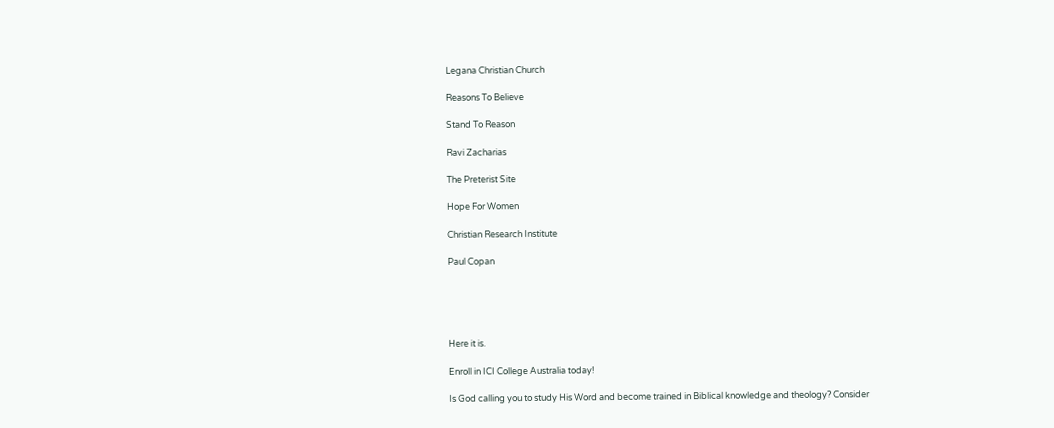Legana Christian Church

Reasons To Believe

Stand To Reason

Ravi Zacharias

The Preterist Site

Hope For Women

Christian Research Institute

Paul Copan





Here it is.

Enroll in ICI College Australia today!

Is God calling you to study His Word and become trained in Biblical knowledge and theology? Consider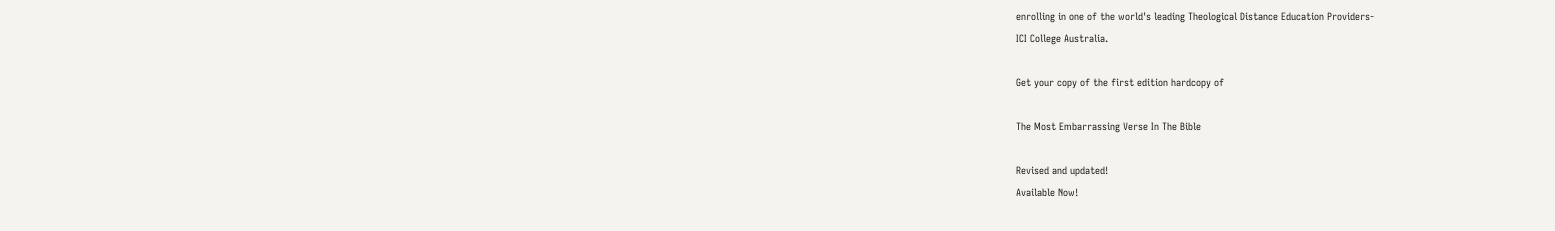enrolling in one of the world's leading Theological Distance Education Providers-
ICI College Australia.

Get your copy of the first edition hardcopy of

The Most Embarrassing Verse In The Bible

Revised and updated!
Available Now!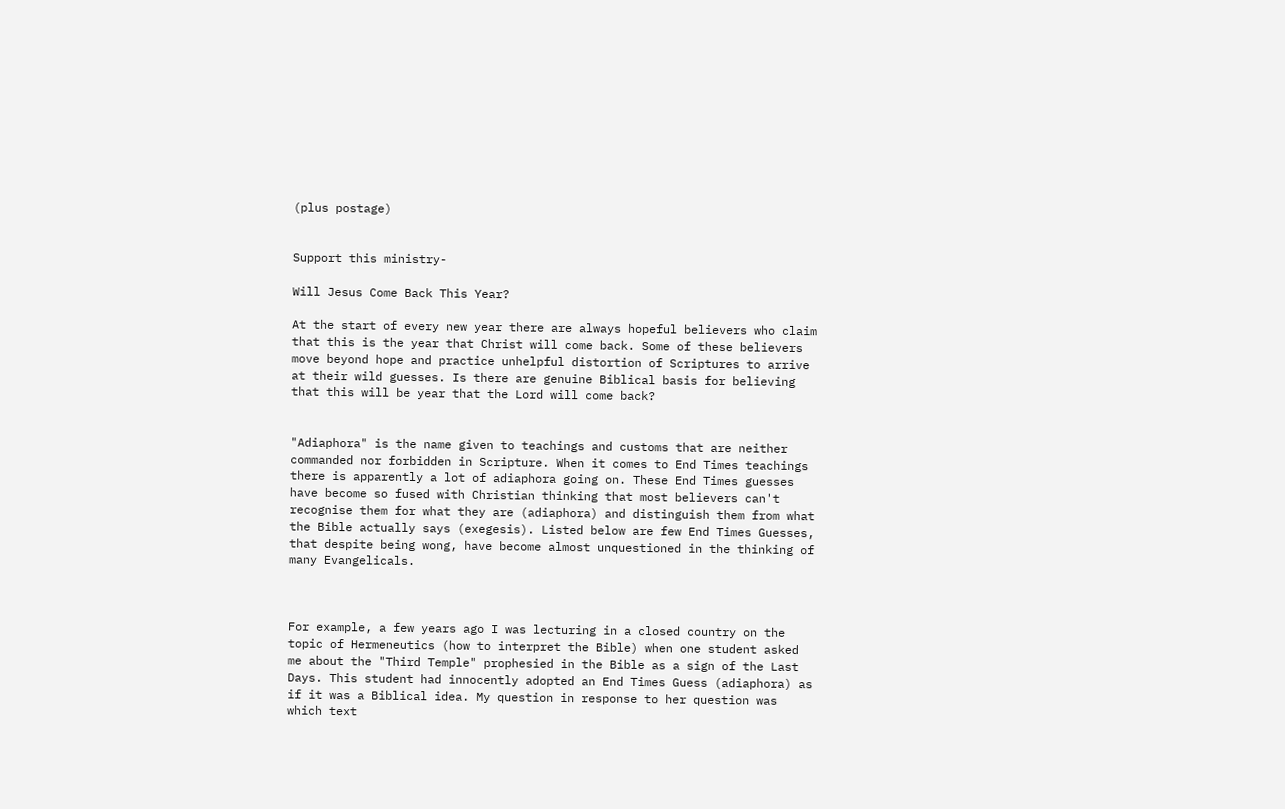(plus postage)


Support this ministry-

Will Jesus Come Back This Year?

At the start of every new year there are always hopeful believers who claim that this is the year that Christ will come back. Some of these believers move beyond hope and practice unhelpful distortion of Scriptures to arrive at their wild guesses. Is there are genuine Biblical basis for believing that this will be year that the Lord will come back?


"Adiaphora" is the name given to teachings and customs that are neither commanded nor forbidden in Scripture. When it comes to End Times teachings there is apparently a lot of adiaphora going on. These End Times guesses have become so fused with Christian thinking that most believers can't recognise them for what they are (adiaphora) and distinguish them from what the Bible actually says (exegesis). Listed below are few End Times Guesses, that despite being wong, have become almost unquestioned in the thinking of many Evangelicals.



For example, a few years ago I was lecturing in a closed country on the topic of Hermeneutics (how to interpret the Bible) when one student asked me about the "Third Temple" prophesied in the Bible as a sign of the Last Days. This student had innocently adopted an End Times Guess (adiaphora) as if it was a Biblical idea. My question in response to her question was which text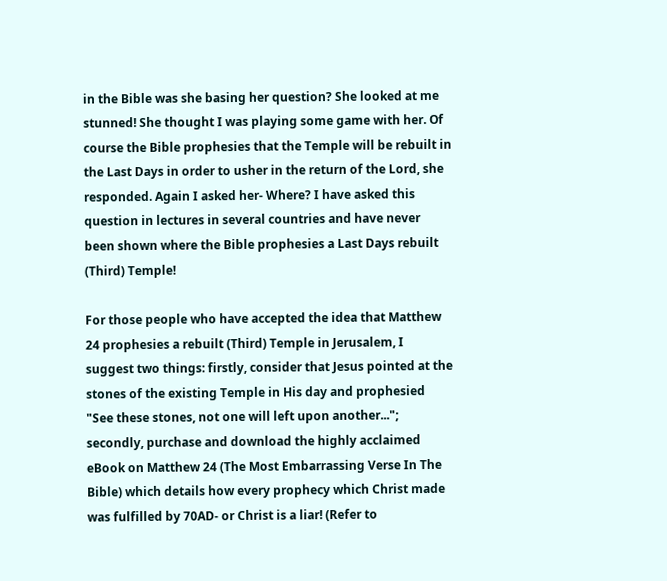in the Bible was she basing her question? She looked at me stunned! She thought I was playing some game with her. Of course the Bible prophesies that the Temple will be rebuilt in the Last Days in order to usher in the return of the Lord, she responded. Again I asked her- Where? I have asked this question in lectures in several countries and have never been shown where the Bible prophesies a Last Days rebuilt (Third) Temple!

For those people who have accepted the idea that Matthew 24 prophesies a rebuilt (Third) Temple in Jerusalem, I suggest two things: firstly, consider that Jesus pointed at the stones of the existing Temple in His day and prophesied "See these stones, not one will left upon another..."; secondly, purchase and download the highly acclaimed eBook on Matthew 24 (The Most Embarrassing Verse In The Bible) which details how every prophecy which Christ made was fulfilled by 70AD- or Christ is a liar! (Refer to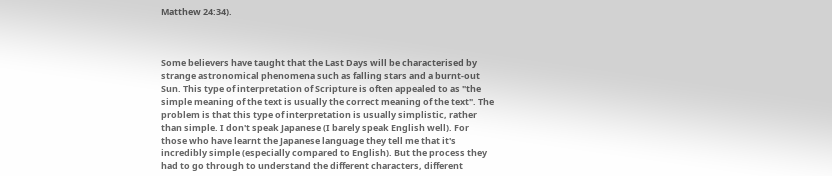Matthew 24:34).



Some believers have taught that the Last Days will be characterised by strange astronomical phenomena such as falling stars and a burnt-out Sun. This type of interpretation of Scripture is often appealed to as "the simple meaning of the text is usually the correct meaning of the text". The problem is that this type of interpretation is usually simplistic, rather than simple. I don't speak Japanese (I barely speak English well). For those who have learnt the Japanese language they tell me that it's incredibly simple (especially compared to English). But the process they had to go through to understand the different characters, different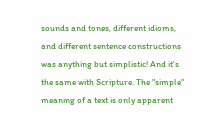sounds and tones, different idioms, and different sentence constructions was anything but simplistic! And it's the same with Scripture. The "simple" meaning of a text is only apparent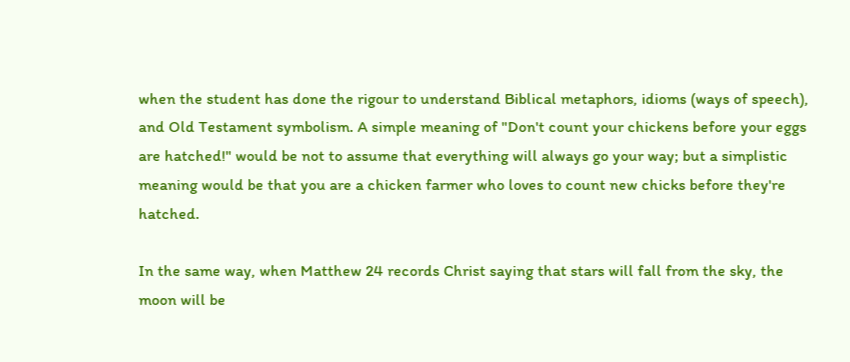when the student has done the rigour to understand Biblical metaphors, idioms (ways of speech), and Old Testament symbolism. A simple meaning of "Don't count your chickens before your eggs are hatched!" would be not to assume that everything will always go your way; but a simplistic meaning would be that you are a chicken farmer who loves to count new chicks before they're hatched.

In the same way, when Matthew 24 records Christ saying that stars will fall from the sky, the moon will be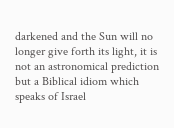darkened and the Sun will no longer give forth its light, it is not an astronomical prediction but a Biblical idiom which speaks of Israel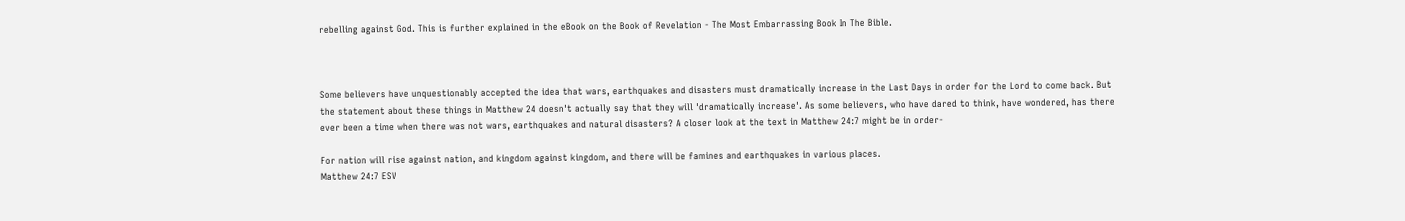rebelling against God. This is further explained in the eBook on the Book of Revelation - The Most Embarrassing Book In The Bible.



Some believers have unquestionably accepted the idea that wars, earthquakes and disasters must dramatically increase in the Last Days in order for the Lord to come back. But the statement about these things in Matthew 24 doesn't actually say that they will 'dramatically increase'. As some believers, who have dared to think, have wondered, has there ever been a time when there was not wars, earthquakes and natural disasters? A closer look at the text in Matthew 24:7 might be in order-

For nation will rise against nation, and kingdom against kingdom, and there will be famines and earthquakes in various places.
Matthew 24:7 ESV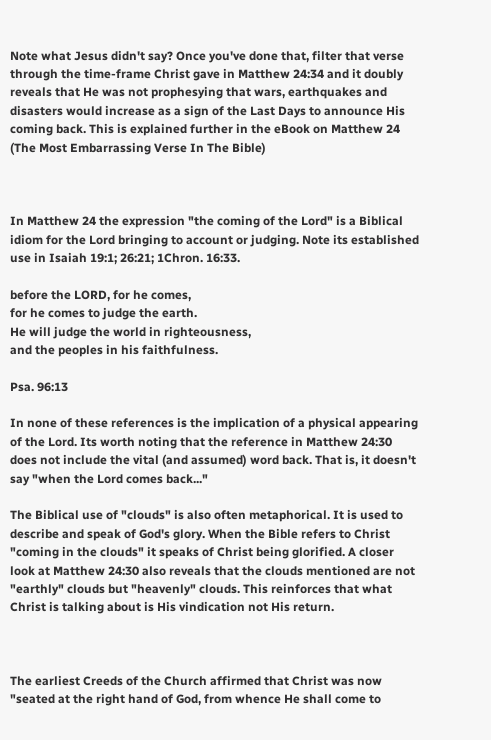Note what Jesus didn't say? Once you've done that, filter that verse through the time-frame Christ gave in Matthew 24:34 and it doubly reveals that He was not prophesying that wars, earthquakes and disasters would increase as a sign of the Last Days to announce His coming back. This is explained further in the eBook on Matthew 24 (The Most Embarrassing Verse In The Bible)



In Matthew 24 the expression "the coming of the Lord" is a Biblical idiom for the Lord bringing to account or judging. Note its established use in Isaiah 19:1; 26:21; 1Chron. 16:33.

before the LORD, for he comes,
for he comes to judge the earth.
He will judge the world in righteousness,
and the peoples in his faithfulness.

Psa. 96:13

In none of these references is the implication of a physical appearing of the Lord. Its worth noting that the reference in Matthew 24:30 does not include the vital (and assumed) word back. That is, it doesn't say "when the Lord comes back..."

The Biblical use of "clouds" is also often metaphorical. It is used to describe and speak of God's glory. When the Bible refers to Christ "coming in the clouds" it speaks of Christ being glorified. A closer look at Matthew 24:30 also reveals that the clouds mentioned are not "earthly" clouds but "heavenly" clouds. This reinforces that what Christ is talking about is His vindication not His return.



The earliest Creeds of the Church affirmed that Christ was now "seated at the right hand of God, from whence He shall come to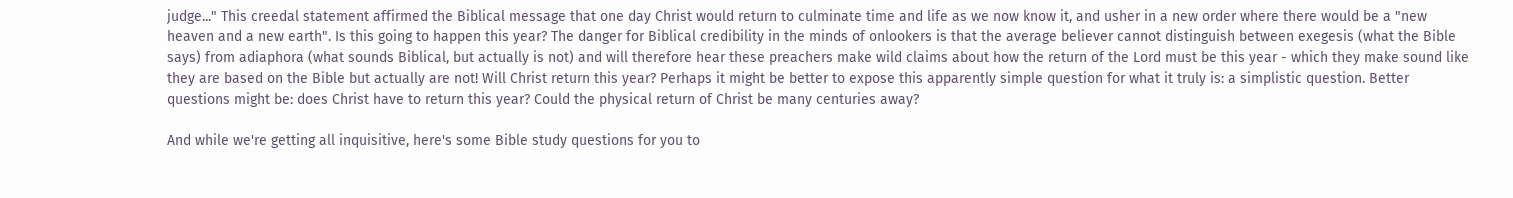judge..." This creedal statement affirmed the Biblical message that one day Christ would return to culminate time and life as we now know it, and usher in a new order where there would be a "new heaven and a new earth". Is this going to happen this year? The danger for Biblical credibility in the minds of onlookers is that the average believer cannot distinguish between exegesis (what the Bible says) from adiaphora (what sounds Biblical, but actually is not) and will therefore hear these preachers make wild claims about how the return of the Lord must be this year - which they make sound like they are based on the Bible but actually are not! Will Christ return this year? Perhaps it might be better to expose this apparently simple question for what it truly is: a simplistic question. Better questions might be: does Christ have to return this year? Could the physical return of Christ be many centuries away?

And while we're getting all inquisitive, here's some Bible study questions for you to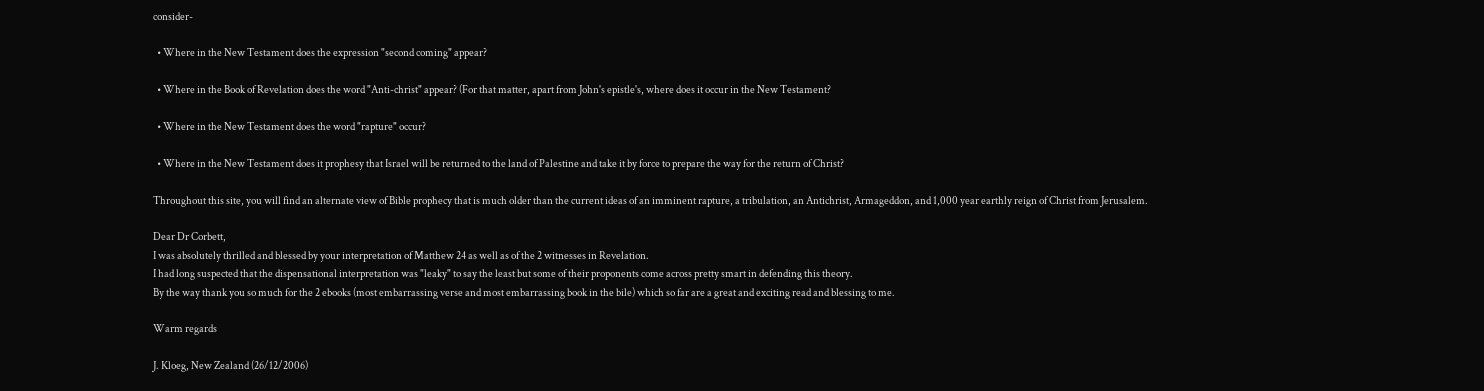consider-

  • Where in the New Testament does the expression "second coming" appear?

  • Where in the Book of Revelation does the word "Anti-christ" appear? (For that matter, apart from John's epistle's, where does it occur in the New Testament?

  • Where in the New Testament does the word "rapture" occur?

  • Where in the New Testament does it prophesy that Israel will be returned to the land of Palestine and take it by force to prepare the way for the return of Christ?

Throughout this site, you will find an alternate view of Bible prophecy that is much older than the current ideas of an imminent rapture, a tribulation, an Antichrist, Armageddon, and 1,000 year earthly reign of Christ from Jerusalem.

Dear Dr Corbett,
I was absolutely thrilled and blessed by your interpretation of Matthew 24 as well as of the 2 witnesses in Revelation.
I had long suspected that the dispensational interpretation was "leaky" to say the least but some of their proponents come across pretty smart in defending this theory.
By the way thank you so much for the 2 ebooks (most embarrassing verse and most embarrassing book in the bile) which so far are a great and exciting read and blessing to me.

Warm regards

J. Kloeg, New Zealand (26/12/2006)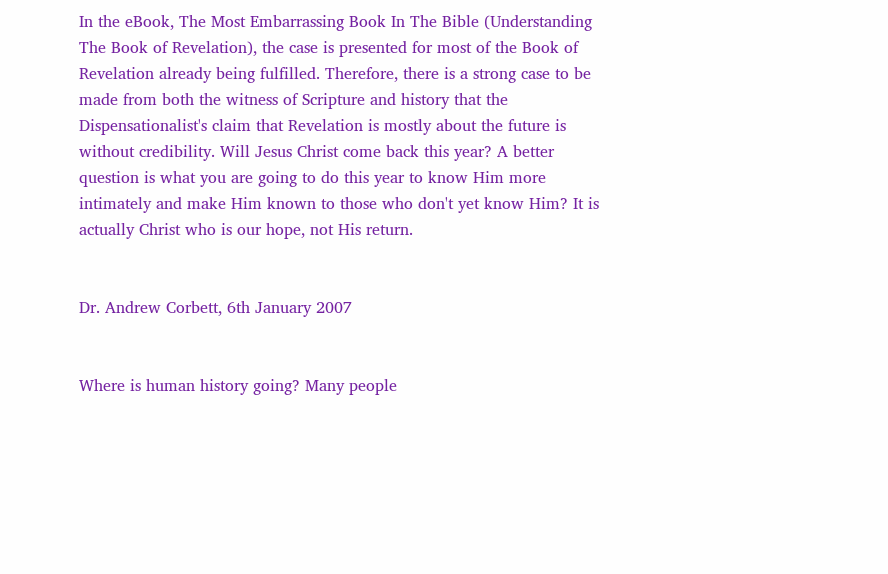In the eBook, The Most Embarrassing Book In The Bible (Understanding The Book of Revelation), the case is presented for most of the Book of Revelation already being fulfilled. Therefore, there is a strong case to be made from both the witness of Scripture and history that the Dispensationalist's claim that Revelation is mostly about the future is without credibility. Will Jesus Christ come back this year? A better question is what you are going to do this year to know Him more intimately and make Him known to those who don't yet know Him? It is actually Christ who is our hope, not His return.


Dr. Andrew Corbett, 6th January 2007


Where is human history going? Many people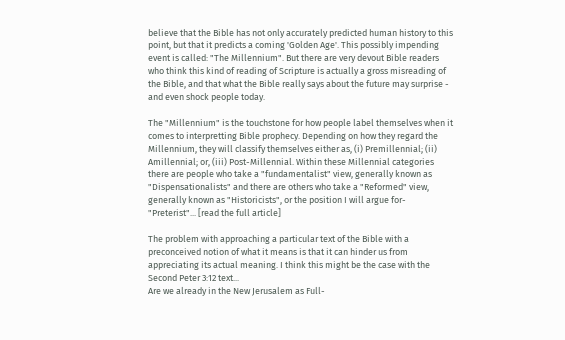believe that the Bible has not only accurately predicted human history to this point, but that it predicts a coming 'Golden Age'. This possibly impending event is called: "The Millennium". But there are very devout Bible readers who think this kind of reading of Scripture is actually a gross misreading of the Bible, and that what the Bible really says about the future may surprise - and even shock people today.

The "Millennium" is the touchstone for how people label themselves when it comes to interpretting Bible prophecy. Depending on how they regard the Millennium, they will classify themselves either as, (i) Premillennial; (ii) Amillennial; or, (iii) Post-Millennial. Within these Millennial categories there are people who take a "fundamentalist" view, generally known as "Dispensationalists" and there are others who take a "Reformed" view, generally known as "Historicists", or the position I will argue for- "Preterist"... [read the full article]

The problem with approaching a particular text of the Bible with a preconceived notion of what it means is that it can hinder us from appreciating its actual meaning. I think this might be the case with the Second Peter 3:12 text...
Are we already in the New Jerusalem as Full-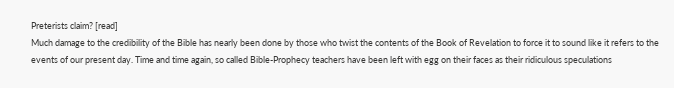Preterists claim? [read]
Much damage to the credibility of the Bible has nearly been done by those who twist the contents of the Book of Revelation to force it to sound like it refers to the events of our present day. Time and time again, so called Bible-Prophecy teachers have been left with egg on their faces as their ridiculous speculations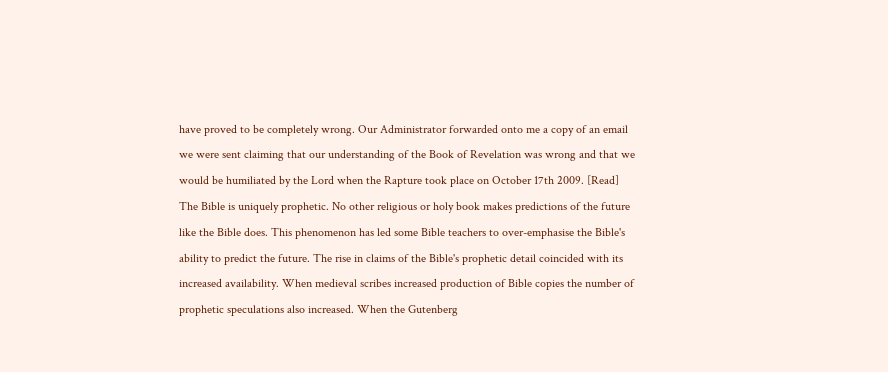have proved to be completely wrong. Our Administrator forwarded onto me a copy of an email we were sent claiming that our understanding of the Book of Revelation was wrong and that we would be humiliated by the Lord when the Rapture took place on October 17th 2009. [Read]
The Bible is uniquely prophetic. No other religious or holy book makes predictions of the future like the Bible does. This phenomenon has led some Bible teachers to over-emphasise the Bible's ability to predict the future. The rise in claims of the Bible's prophetic detail coincided with its increased availability. When medieval scribes increased production of Bible copies the number of prophetic speculations also increased. When the Gutenberg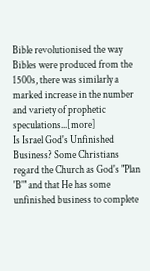Bible revolutionised the way Bibles were produced from the 1500s, there was similarly a marked increase in the number and variety of prophetic speculations...[more]
Is Israel God's Unfinished Business? Some Christians regard the Church as God's "Plan 'B'" and that He has some unfinished business to complete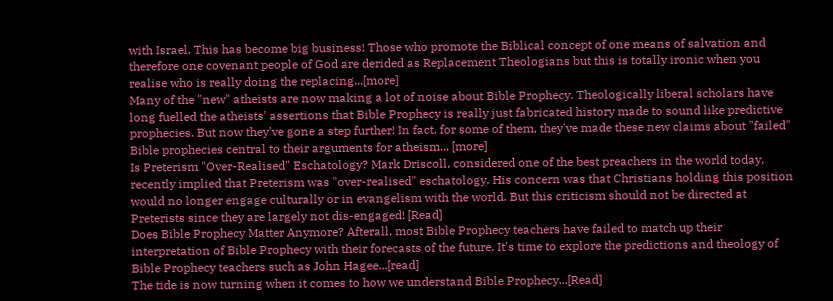with Israel. This has become big business! Those who promote the Biblical concept of one means of salvation and therefore one covenant people of God are derided as Replacement Theologians but this is totally ironic when you realise who is really doing the replacing...[more]
Many of the "new" atheists are now making a lot of noise about Bible Prophecy. Theologically liberal scholars have long fuelled the atheists' assertions that Bible Prophecy is really just fabricated history made to sound like predictive prophecies. But now they've gone a step further! In fact, for some of them, they've made these new claims about "failed" Bible prophecies central to their arguments for atheism... [more]
Is Preterism "Over-Realised" Eschatology? Mark Driscoll, considered one of the best preachers in the world today, recently implied that Preterism was "over-realised" eschatology. His concern was that Christians holding this position would no longer engage culturally or in evangelism with the world. But this criticism should not be directed at Preterists since they are largely not dis-engaged! [Read]
Does Bible Prophecy Matter Anymore? Afterall, most Bible Prophecy teachers have failed to match up their interpretation of Bible Prophecy with their forecasts of the future. It's time to explore the predictions and theology of Bible Prophecy teachers such as John Hagee...[read]
The tide is now turning when it comes to how we understand Bible Prophecy...[Read]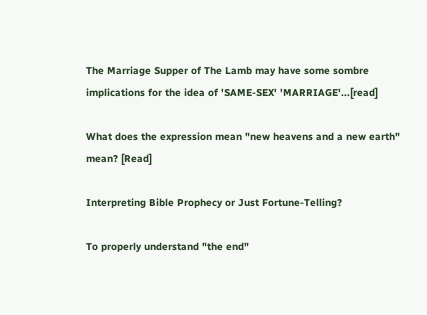The Marriage Supper of The Lamb may have some sombre implications for the idea of 'SAME-SEX' 'MARRIAGE'...[read]

What does the expression mean "new heavens and a new earth" mean? [Read]

Interpreting Bible Prophecy or Just Fortune-Telling?

To properly understand "the end"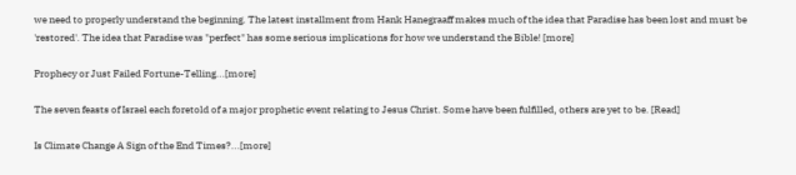we need to properly understand the beginning. The latest installment from Hank Hanegraaff makes much of the idea that Paradise has been lost and must be 'restored'. The idea that Paradise was "perfect" has some serious implications for how we understand the Bible! [more]

Prophecy or Just Failed Fortune-Telling...[more]

The seven feasts of Israel each foretold of a major prophetic event relating to Jesus Christ. Some have been fulfilled, others are yet to be. [Read]

Is Climate Change A Sign of the End Times?...[more]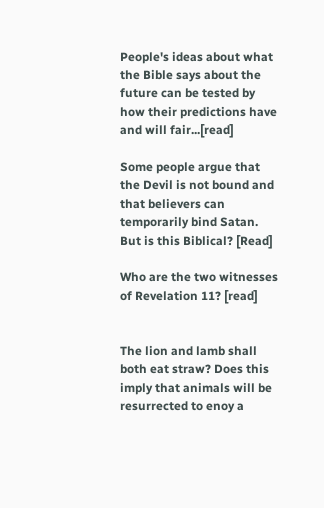People's ideas about what the Bible says about the future can be tested by how their predictions have and will fair...[read]

Some people argue that the Devil is not bound and that believers can temporarily bind Satan. But is this Biblical? [Read]

Who are the two witnesses of Revelation 11? [read]


The lion and lamb shall both eat straw? Does this imply that animals will be resurrected to enoy a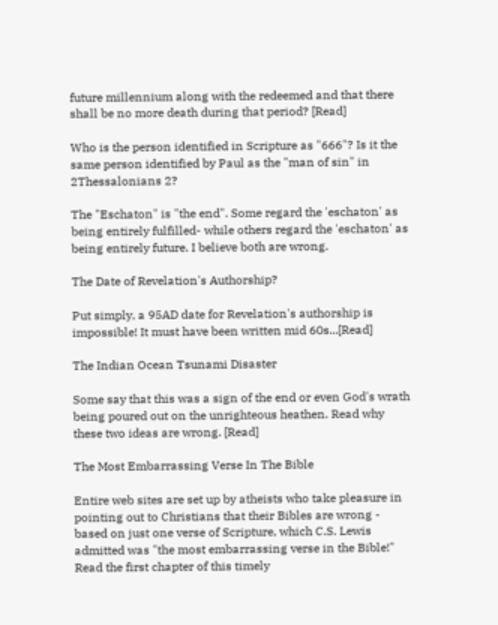future millennium along with the redeemed and that there shall be no more death during that period? [Read]

Who is the person identified in Scripture as "666"? Is it the same person identified by Paul as the "man of sin" in 2Thessalonians 2?

The "Eschaton" is "the end". Some regard the 'eschaton' as being entirely fulfilled- while others regard the 'eschaton' as being entirely future. I believe both are wrong.

The Date of Revelation's Authorship?

Put simply, a 95AD date for Revelation's authorship is impossible! It must have been written mid 60s...[Read]

The Indian Ocean Tsunami Disaster

Some say that this was a sign of the end or even God's wrath being poured out on the unrighteous heathen. Read why these two ideas are wrong. [Read]

The Most Embarrassing Verse In The Bible

Entire web sites are set up by atheists who take pleasure in pointing out to Christians that their Bibles are wrong - based on just one verse of Scripture, which C.S. Lewis admitted was "the most embarrassing verse in the Bible!" Read the first chapter of this timely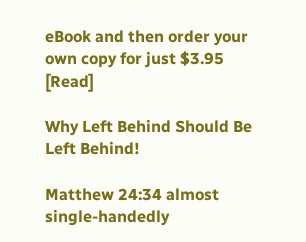eBook and then order your own copy for just $3.95 [Read]

Why Left Behind Should Be Left Behind!

Matthew 24:34 almost single-handedly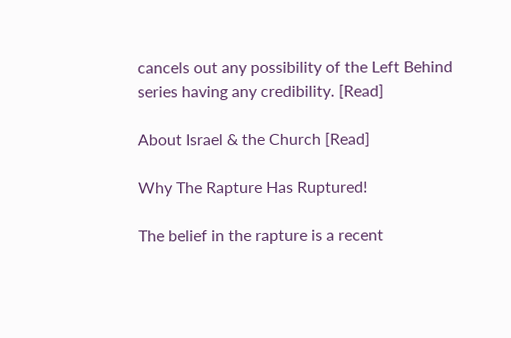cancels out any possibility of the Left Behind series having any credibility. [Read]

About Israel & the Church [Read]

Why The Rapture Has Ruptured!

The belief in the rapture is a recent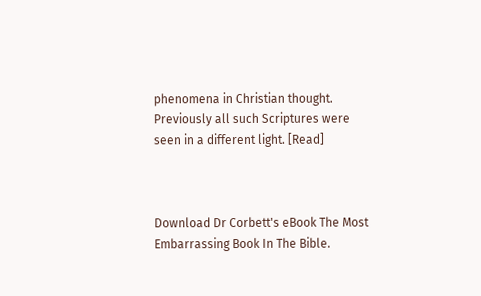phenomena in Christian thought. Previously all such Scriptures were seen in a different light. [Read]



Download Dr Corbett's eBook The Most Embarrassing Book In The Bible.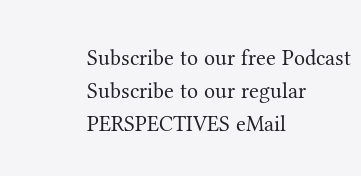Subscribe to our free Podcast Subscribe to our regular PERSPECTIVES eMail